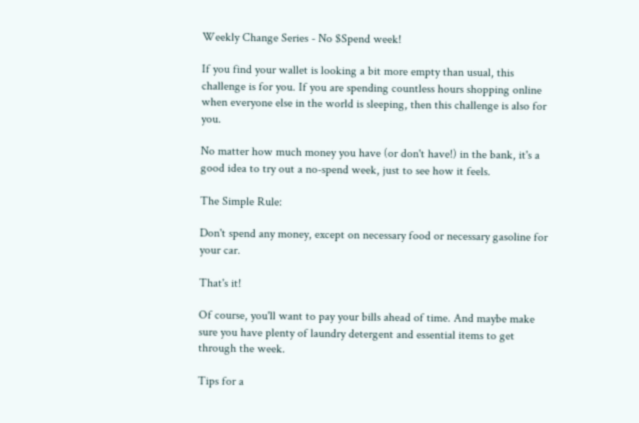Weekly Change Series - No $Spend week!

If you find your wallet is looking a bit more empty than usual, this challenge is for you. If you are spending countless hours shopping online when everyone else in the world is sleeping, then this challenge is also for you.

No matter how much money you have (or don't have!) in the bank, it's a good idea to try out a no-spend week, just to see how it feels.

The Simple Rule:

Don't spend any money, except on necessary food or necessary gasoline for your car.

That's it!

Of course, you'll want to pay your bills ahead of time. And maybe make sure you have plenty of laundry detergent and essential items to get through the week.

Tips for a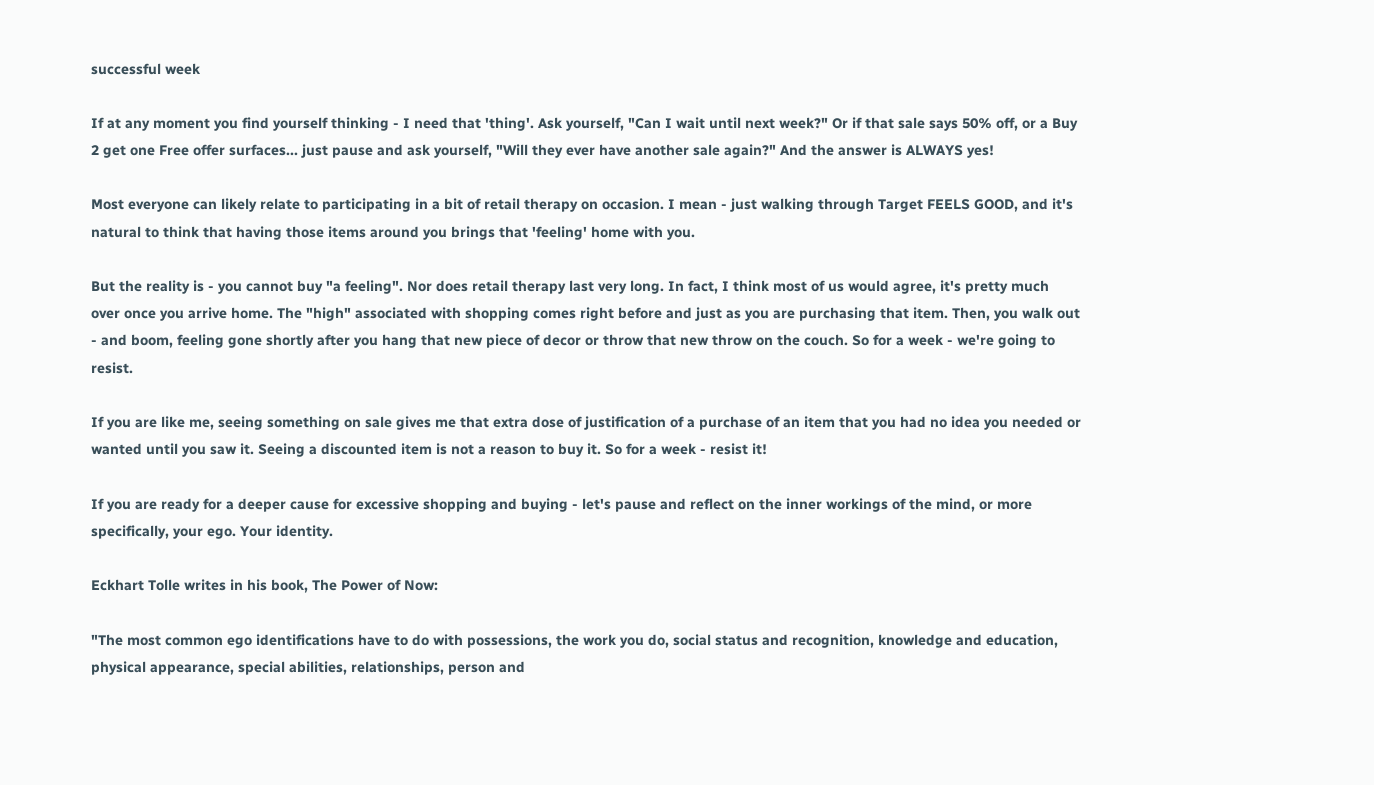successful week

If at any moment you find yourself thinking - I need that 'thing'. Ask yourself, "Can I wait until next week?" Or if that sale says 50% off, or a Buy 2 get one Free offer surfaces... just pause and ask yourself, "Will they ever have another sale again?" And the answer is ALWAYS yes!

Most everyone can likely relate to participating in a bit of retail therapy on occasion. I mean - just walking through Target FEELS GOOD, and it's natural to think that having those items around you brings that 'feeling' home with you.

But the reality is - you cannot buy "a feeling". Nor does retail therapy last very long. In fact, I think most of us would agree, it's pretty much over once you arrive home. The "high" associated with shopping comes right before and just as you are purchasing that item. Then, you walk out - and boom, feeling gone shortly after you hang that new piece of decor or throw that new throw on the couch. So for a week - we're going to resist.

If you are like me, seeing something on sale gives me that extra dose of justification of a purchase of an item that you had no idea you needed or wanted until you saw it. Seeing a discounted item is not a reason to buy it. So for a week - resist it!

If you are ready for a deeper cause for excessive shopping and buying - let's pause and reflect on the inner workings of the mind, or more specifically, your ego. Your identity.

Eckhart Tolle writes in his book, The Power of Now:

"The most common ego identifications have to do with possessions, the work you do, social status and recognition, knowledge and education, physical appearance, special abilities, relationships, person and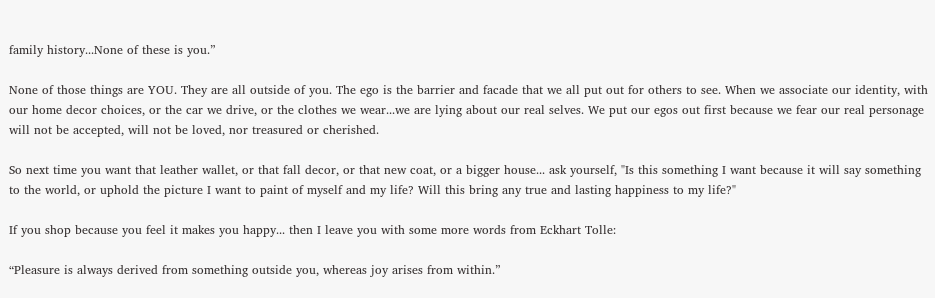family history...None of these is you.”

None of those things are YOU. They are all outside of you. The ego is the barrier and facade that we all put out for others to see. When we associate our identity, with our home decor choices, or the car we drive, or the clothes we wear...we are lying about our real selves. We put our egos out first because we fear our real personage will not be accepted, will not be loved, nor treasured or cherished.

So next time you want that leather wallet, or that fall decor, or that new coat, or a bigger house... ask yourself, "Is this something I want because it will say something to the world, or uphold the picture I want to paint of myself and my life? Will this bring any true and lasting happiness to my life?"

If you shop because you feel it makes you happy... then I leave you with some more words from Eckhart Tolle:

“Pleasure is always derived from something outside you, whereas joy arises from within.”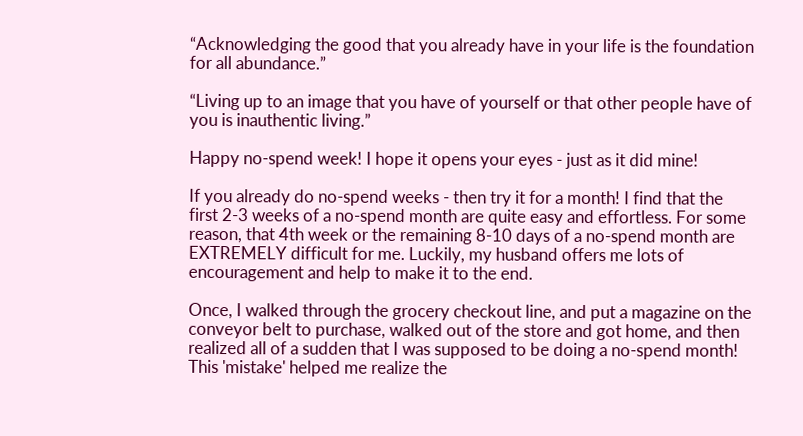“Acknowledging the good that you already have in your life is the foundation for all abundance.”

“Living up to an image that you have of yourself or that other people have of you is inauthentic living.”

Happy no-spend week! I hope it opens your eyes - just as it did mine!

If you already do no-spend weeks - then try it for a month! I find that the first 2-3 weeks of a no-spend month are quite easy and effortless. For some reason, that 4th week or the remaining 8-10 days of a no-spend month are EXTREMELY difficult for me. Luckily, my husband offers me lots of encouragement and help to make it to the end.

Once, I walked through the grocery checkout line, and put a magazine on the conveyor belt to purchase, walked out of the store and got home, and then realized all of a sudden that I was supposed to be doing a no-spend month! This 'mistake' helped me realize the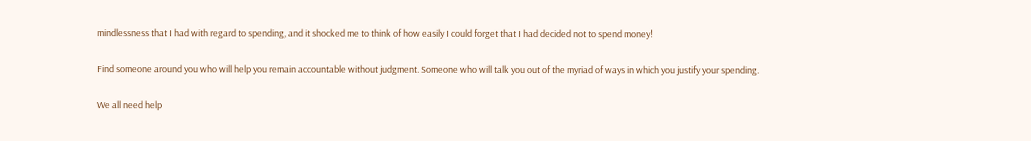mindlessness that I had with regard to spending, and it shocked me to think of how easily I could forget that I had decided not to spend money!

Find someone around you who will help you remain accountable without judgment. Someone who will talk you out of the myriad of ways in which you justify your spending.

We all need help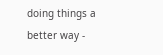doing things a better way -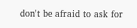don't be afraid to ask for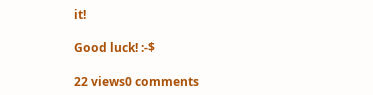it!

Good luck! :-$

22 views0 comments